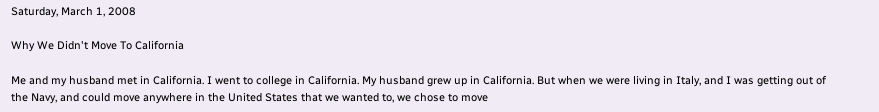Saturday, March 1, 2008

Why We Didn't Move To California

Me and my husband met in California. I went to college in California. My husband grew up in California. But when we were living in Italy, and I was getting out of the Navy, and could move anywhere in the United States that we wanted to, we chose to move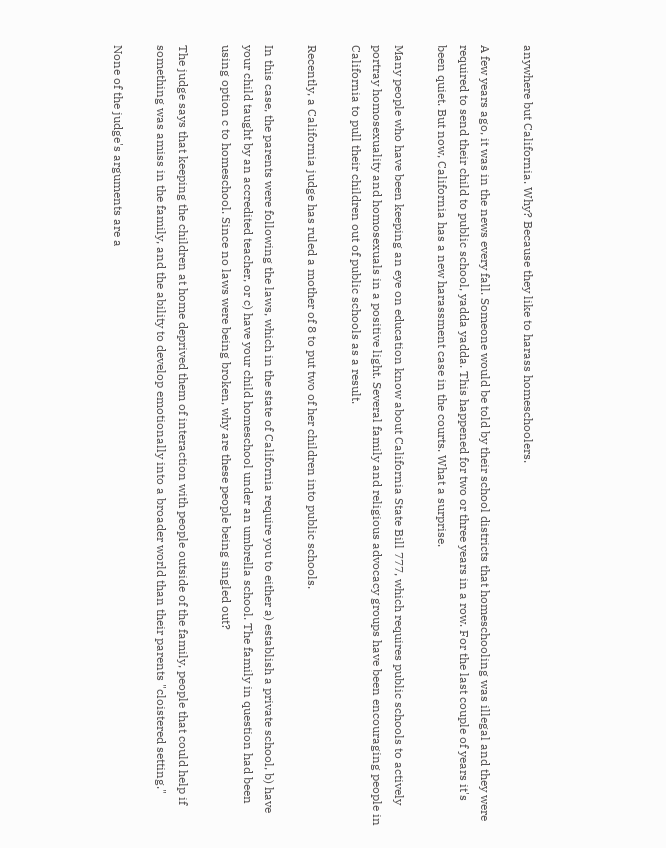anywhere but California. Why? Because they like to harass homeschoolers.

A few years ago, it was in the news every fall. Someone would be told by their school districts that homeschooling was illegal and they were required to send their child to public school, yadda yadda. This happened for two or three years in a row. For the last couple of years it's been quiet. But now, California has a new harassment case in the courts. What a surprise.

Many people who have been keeping an eye on education know about California State Bill 777, which requires public schools to actively portray homosexuality and homosexuals in a positive light. Several family and religious advocacy groups have been encouraging people in California to pull their children out of public schools as a result.

Recently, a California judge has ruled a mother of 8 to put two of her children into public schools.

In this case, the parents were following the laws, which in the state of California require you to either a) establish a private school, b) have your child taught by an accredited teacher, or c) have your child homeschool under an umbrella school. The family in question had been using option c to homeschool. Since no laws were being broken, why are these people being singled out?

The judge says that keeping the children at home deprived them of interaction with people outside of the family, people that could help if something was amiss in the family, and the ability to develop emotionally into a broader world than their parents "cloistered setting."

None of the judge's arguments are a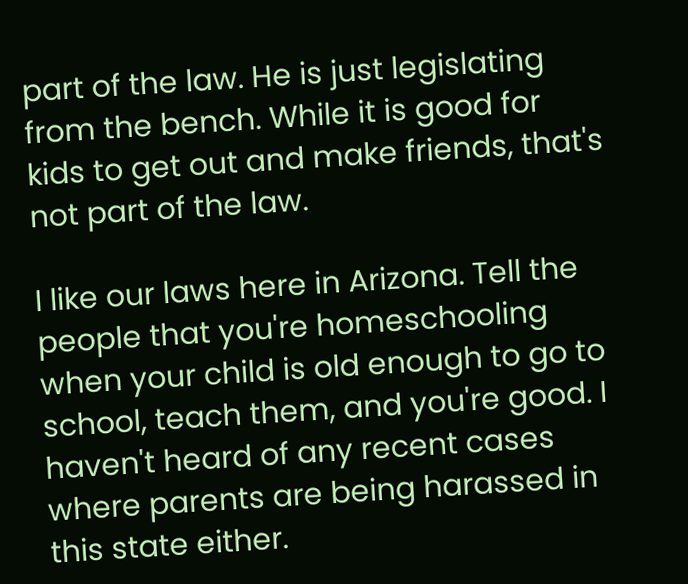part of the law. He is just legislating from the bench. While it is good for kids to get out and make friends, that's not part of the law.

I like our laws here in Arizona. Tell the people that you're homeschooling when your child is old enough to go to school, teach them, and you're good. I haven't heard of any recent cases where parents are being harassed in this state either.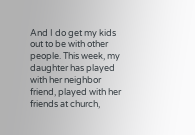And I do get my kids out to be with other people. This week, my daughter has played with her neighbor friend, played with her friends at church,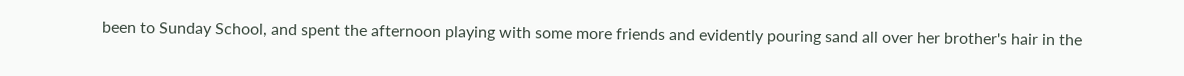been to Sunday School, and spent the afternoon playing with some more friends and evidently pouring sand all over her brother's hair in the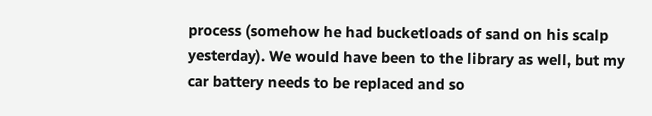process (somehow he had bucketloads of sand on his scalp yesterday). We would have been to the library as well, but my car battery needs to be replaced and so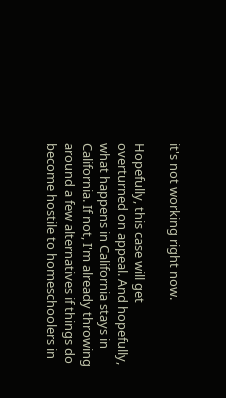it's not working right now.

Hopefully, this case will get overturned on appeal. And hopefully, what happens in California stays in California. If not, I'm already throwing around a few alternatives if things do become hostile to homeschoolers in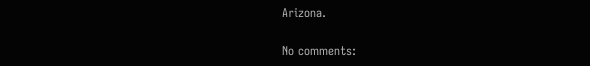Arizona.

No comments: